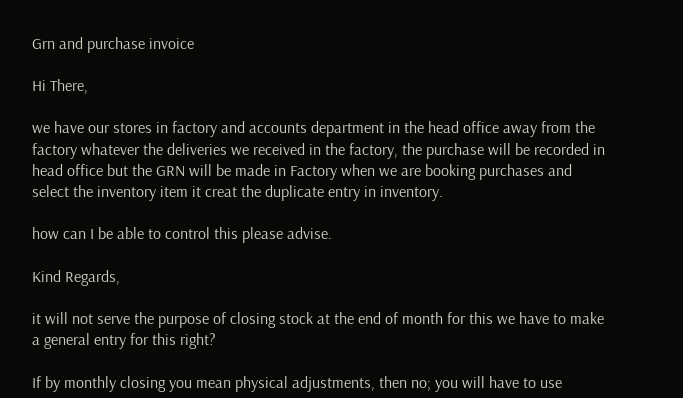Grn and purchase invoice

Hi There,

we have our stores in factory and accounts department in the head office away from the factory whatever the deliveries we received in the factory, the purchase will be recorded in head office but the GRN will be made in Factory when we are booking purchases and select the inventory item it creat the duplicate entry in inventory.

how can I be able to control this please advise.

Kind Regards,

it will not serve the purpose of closing stock at the end of month for this we have to make a general entry for this right?

If by monthly closing you mean physical adjustments, then no; you will have to use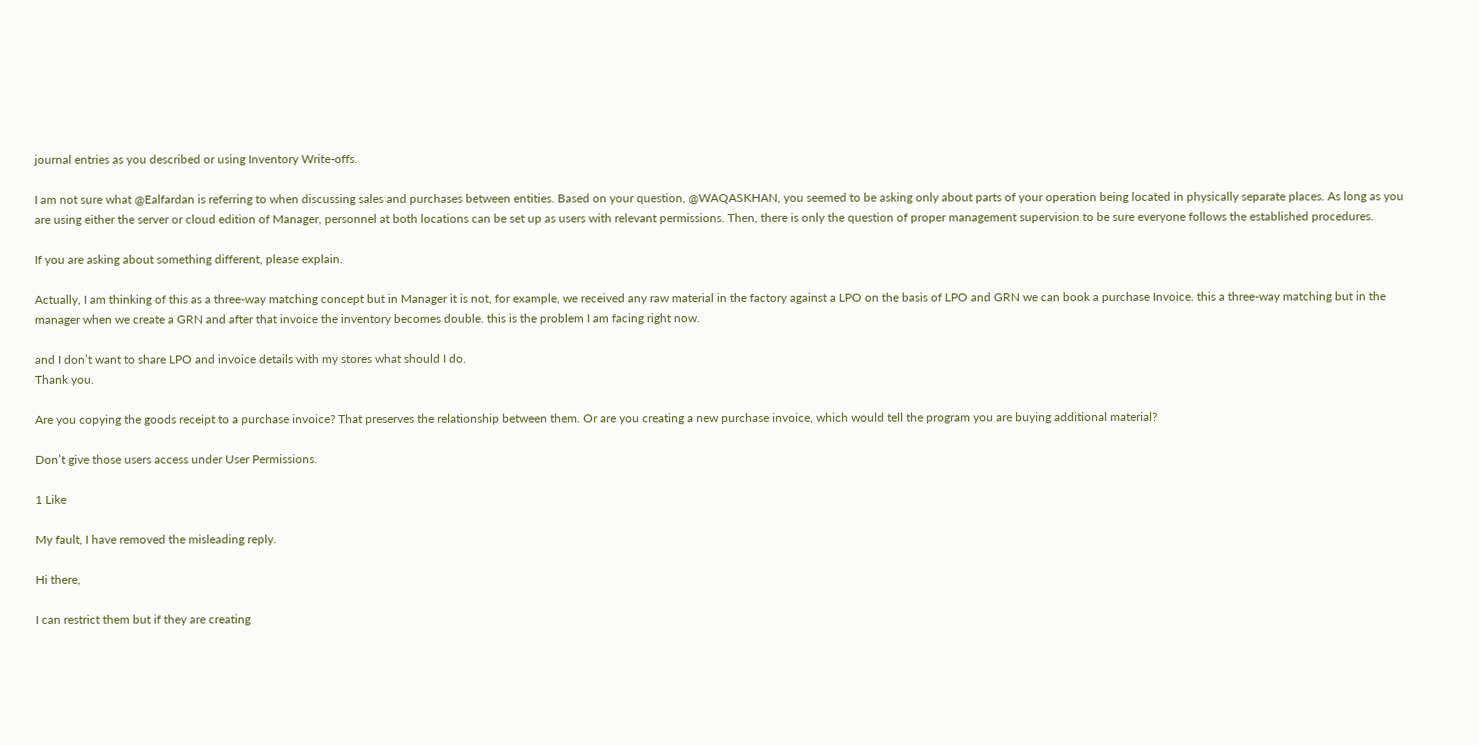journal entries as you described or using Inventory Write-offs.

I am not sure what @Ealfardan is referring to when discussing sales and purchases between entities. Based on your question, @WAQASKHAN, you seemed to be asking only about parts of your operation being located in physically separate places. As long as you are using either the server or cloud edition of Manager, personnel at both locations can be set up as users with relevant permissions. Then, there is only the question of proper management supervision to be sure everyone follows the established procedures.

If you are asking about something different, please explain.

Actually, I am thinking of this as a three-way matching concept but in Manager it is not, for example, we received any raw material in the factory against a LPO on the basis of LPO and GRN we can book a purchase Invoice. this a three-way matching but in the manager when we create a GRN and after that invoice the inventory becomes double. this is the problem I am facing right now.

and I don’t want to share LPO and invoice details with my stores what should I do.
Thank you.

Are you copying the goods receipt to a purchase invoice? That preserves the relationship between them. Or are you creating a new purchase invoice, which would tell the program you are buying additional material?

Don’t give those users access under User Permissions.

1 Like

My fault, I have removed the misleading reply.

Hi there,

I can restrict them but if they are creating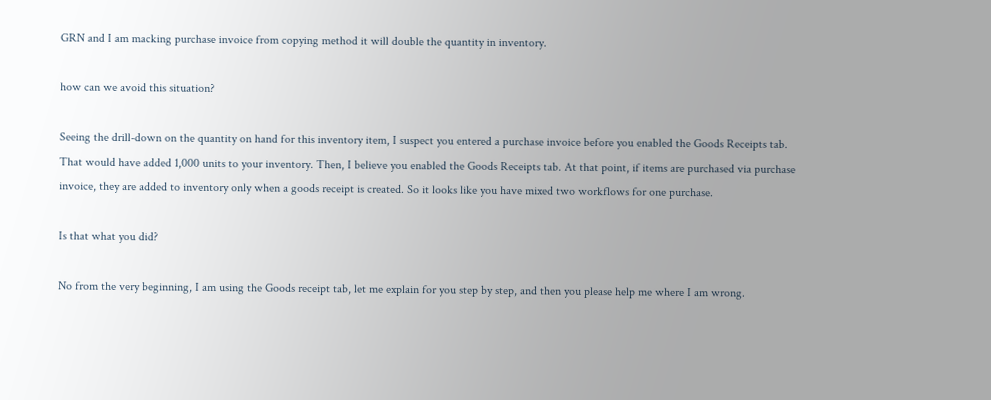GRN and I am macking purchase invoice from copying method it will double the quantity in inventory.

how can we avoid this situation?

Seeing the drill-down on the quantity on hand for this inventory item, I suspect you entered a purchase invoice before you enabled the Goods Receipts tab. That would have added 1,000 units to your inventory. Then, I believe you enabled the Goods Receipts tab. At that point, if items are purchased via purchase invoice, they are added to inventory only when a goods receipt is created. So it looks like you have mixed two workflows for one purchase.

Is that what you did?

No from the very beginning, I am using the Goods receipt tab, let me explain for you step by step, and then you please help me where I am wrong.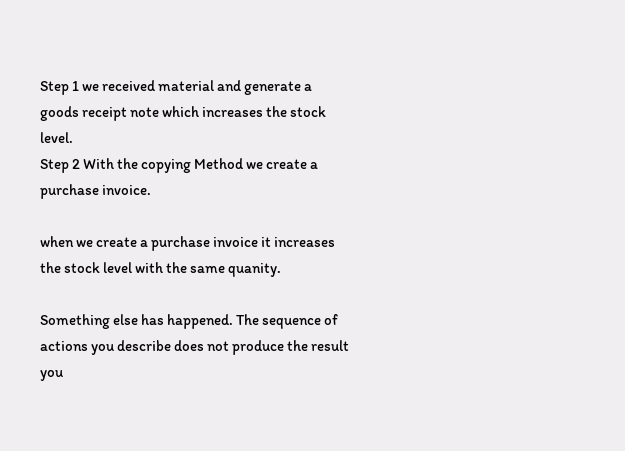Step 1 we received material and generate a goods receipt note which increases the stock level.
Step 2 With the copying Method we create a purchase invoice.

when we create a purchase invoice it increases the stock level with the same quanity.

Something else has happened. The sequence of actions you describe does not produce the result you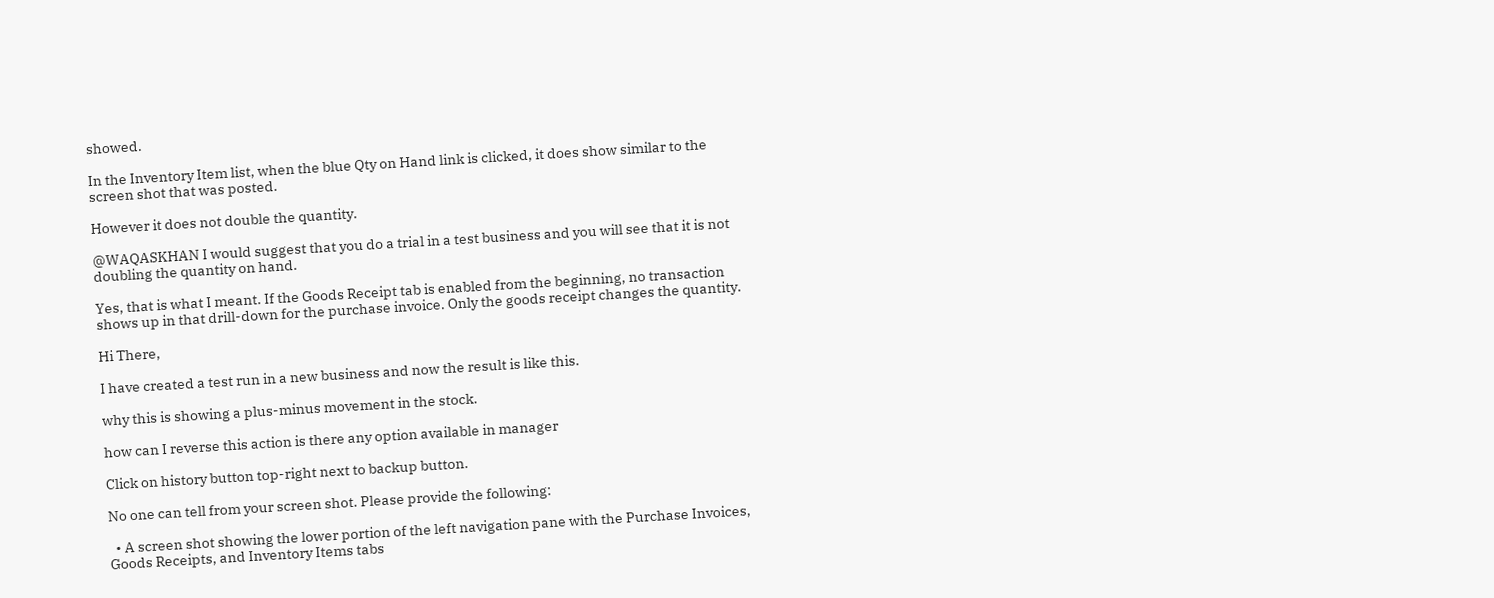showed.

In the Inventory Item list, when the blue Qty on Hand link is clicked, it does show similar to the screen shot that was posted.

However it does not double the quantity.

@WAQASKHAN I would suggest that you do a trial in a test business and you will see that it is not doubling the quantity on hand.

Yes, that is what I meant. If the Goods Receipt tab is enabled from the beginning, no transaction shows up in that drill-down for the purchase invoice. Only the goods receipt changes the quantity.

Hi There,

I have created a test run in a new business and now the result is like this.

why this is showing a plus-minus movement in the stock.

how can I reverse this action is there any option available in manager

Click on history button top-right next to backup button.

No one can tell from your screen shot. Please provide the following:

  • A screen shot showing the lower portion of the left navigation pane with the Purchase Invoices, Goods Receipts, and Inventory Items tabs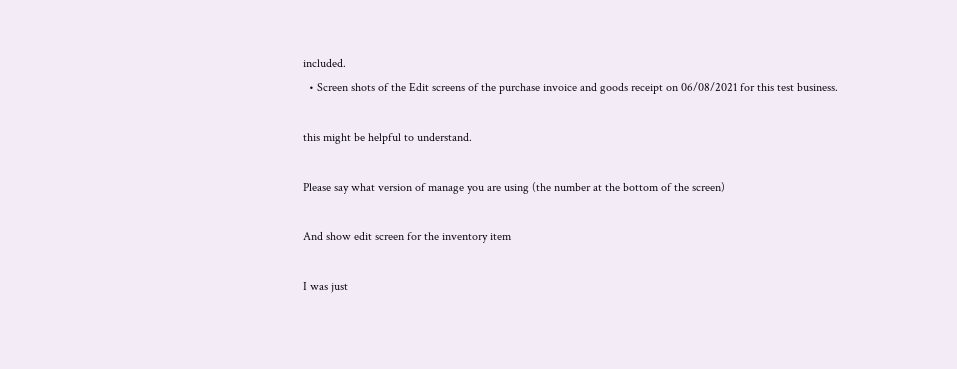included.
  • Screen shots of the Edit screens of the purchase invoice and goods receipt on 06/08/2021 for this test business.

this might be helpful to understand.

Please say what version of manage you are using (the number at the bottom of the screen)

And show edit screen for the inventory item

I was just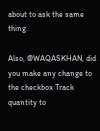about to ask the same thing.

Also, @WAQASKHAN, did you make any change to the checkbox Track quantity to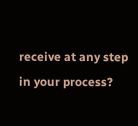receive at any step in your process?